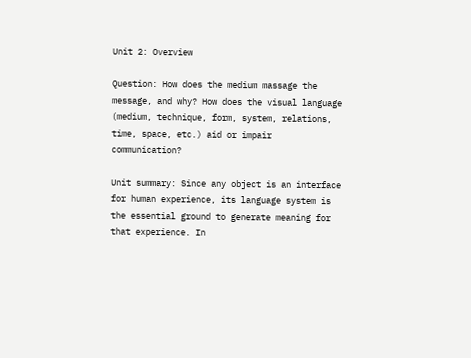Unit 2: Overview

Question: How does the medium massage the message, and why? How does the visual language (medium, technique, form, system, relations, time, space, etc.) aid or impair communication?

Unit summary: Since any object is an interface for human experience, its language system is the essential ground to generate meaning for that experience. In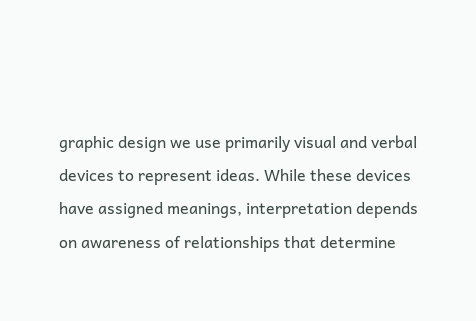graphic design we use primarily visual and verbal devices to represent ideas. While these devices have assigned meanings, interpretation depends on awareness of relationships that determine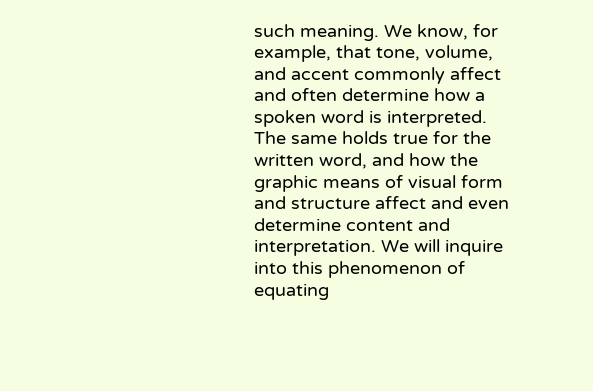such meaning. We know, for example, that tone, volume, and accent commonly affect and often determine how a spoken word is interpreted. The same holds true for the written word, and how the graphic means of visual form and structure affect and even determine content and interpretation. We will inquire into this phenomenon of equating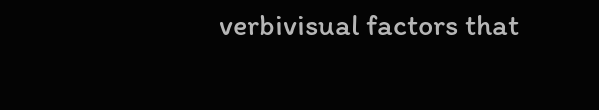verbivisual factors that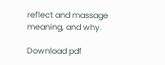reflect and massage meaning, and why.

Download pdf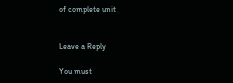of complete unit


Leave a Reply

You must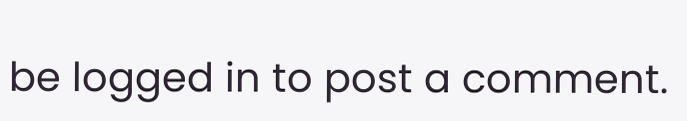be logged in to post a comment.